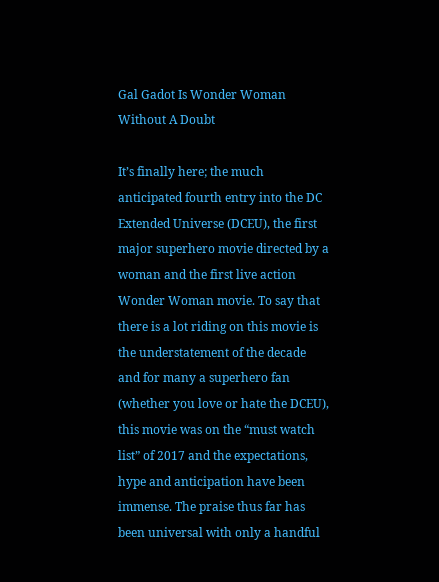Gal Gadot Is Wonder Woman Without A Doubt

It’s finally here; the much anticipated fourth entry into the DC Extended Universe (DCEU), the first major superhero movie directed by a woman and the first live action Wonder Woman movie. To say that there is a lot riding on this movie is the understatement of the decade and for many a superhero fan (whether you love or hate the DCEU), this movie was on the “must watch list” of 2017 and the expectations, hype and anticipation have been immense. The praise thus far has been universal with only a handful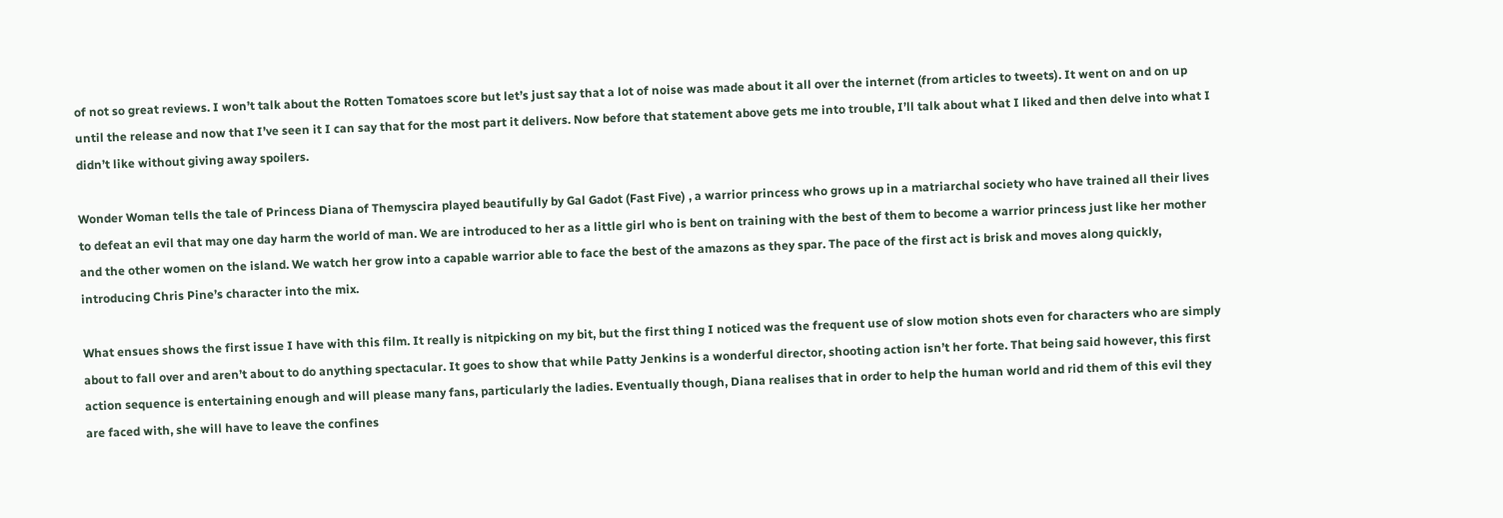of not so great reviews. I won’t talk about the Rotten Tomatoes score but let’s just say that a lot of noise was made about it all over the internet (from articles to tweets). It went on and on up until the release and now that I’ve seen it I can say that for the most part it delivers. Now before that statement above gets me into trouble, I’ll talk about what I liked and then delve into what I didn’t like without giving away spoilers.

Wonder Woman tells the tale of Princess Diana of Themyscira played beautifully by Gal Gadot (Fast Five) , a warrior princess who grows up in a matriarchal society who have trained all their lives to defeat an evil that may one day harm the world of man. We are introduced to her as a little girl who is bent on training with the best of them to become a warrior princess just like her mother and the other women on the island. We watch her grow into a capable warrior able to face the best of the amazons as they spar. The pace of the first act is brisk and moves along quickly, introducing Chris Pine’s character into the mix.

What ensues shows the first issue I have with this film. It really is nitpicking on my bit, but the first thing I noticed was the frequent use of slow motion shots even for characters who are simply about to fall over and aren’t about to do anything spectacular. It goes to show that while Patty Jenkins is a wonderful director, shooting action isn’t her forte. That being said however, this first action sequence is entertaining enough and will please many fans, particularly the ladies. Eventually though, Diana realises that in order to help the human world and rid them of this evil they are faced with, she will have to leave the confines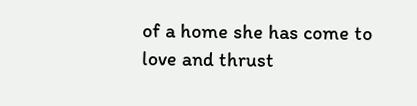of a home she has come to love and thrust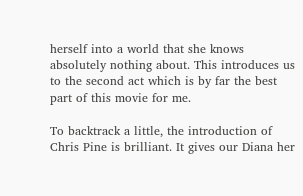herself into a world that she knows absolutely nothing about. This introduces us to the second act which is by far the best part of this movie for me.

To backtrack a little, the introduction of Chris Pine is brilliant. It gives our Diana her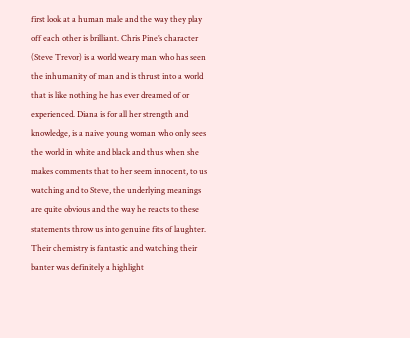first look at a human male and the way they play off each other is brilliant. Chris Pine’s character (Steve Trevor) is a world weary man who has seen the inhumanity of man and is thrust into a world that is like nothing he has ever dreamed of or experienced. Diana is for all her strength and knowledge, is a naive young woman who only sees the world in white and black and thus when she makes comments that to her seem innocent, to us watching and to Steve, the underlying meanings are quite obvious and the way he reacts to these statements throw us into genuine fits of laughter. Their chemistry is fantastic and watching their banter was definitely a highlight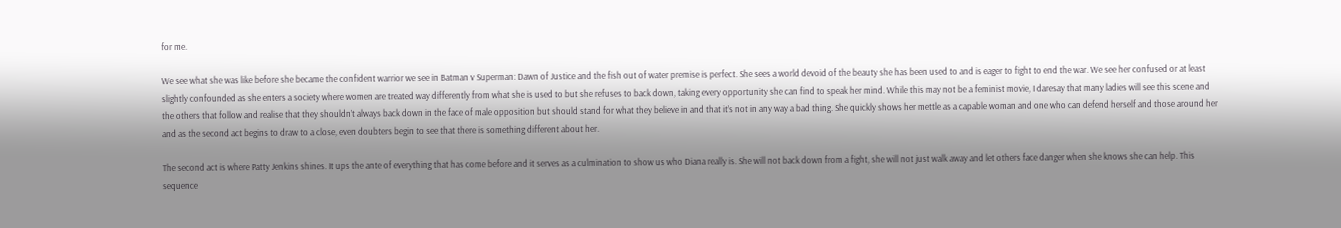for me.

We see what she was like before she became the confident warrior we see in Batman v Superman: Dawn of Justice and the fish out of water premise is perfect. She sees a world devoid of the beauty she has been used to and is eager to fight to end the war. We see her confused or at least slightly confounded as she enters a society where women are treated way differently from what she is used to but she refuses to back down, taking every opportunity she can find to speak her mind. While this may not be a feminist movie, I daresay that many ladies will see this scene and the others that follow and realise that they shouldn’t always back down in the face of male opposition but should stand for what they believe in and that it’s not in any way a bad thing. She quickly shows her mettle as a capable woman and one who can defend herself and those around her and as the second act begins to draw to a close, even doubters begin to see that there is something different about her.

The second act is where Patty Jenkins shines. It ups the ante of everything that has come before and it serves as a culmination to show us who Diana really is. She will not back down from a fight, she will not just walk away and let others face danger when she knows she can help. This sequence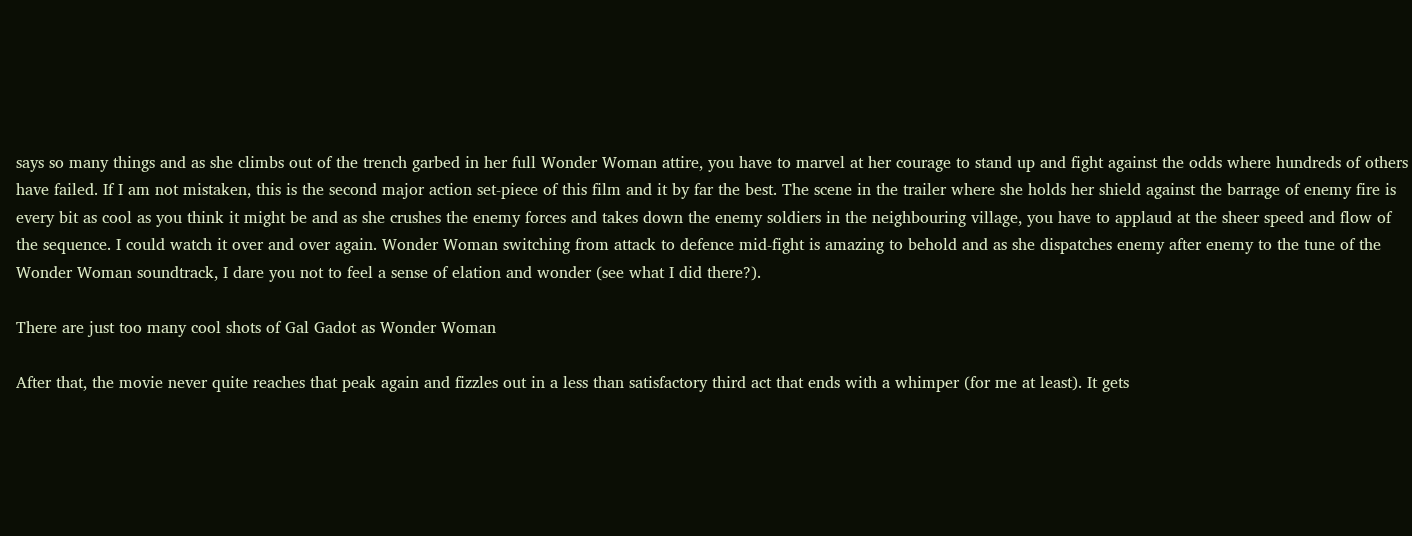says so many things and as she climbs out of the trench garbed in her full Wonder Woman attire, you have to marvel at her courage to stand up and fight against the odds where hundreds of others have failed. If I am not mistaken, this is the second major action set-piece of this film and it by far the best. The scene in the trailer where she holds her shield against the barrage of enemy fire is every bit as cool as you think it might be and as she crushes the enemy forces and takes down the enemy soldiers in the neighbouring village, you have to applaud at the sheer speed and flow of the sequence. I could watch it over and over again. Wonder Woman switching from attack to defence mid-fight is amazing to behold and as she dispatches enemy after enemy to the tune of the Wonder Woman soundtrack, I dare you not to feel a sense of elation and wonder (see what I did there?).

There are just too many cool shots of Gal Gadot as Wonder Woman

After that, the movie never quite reaches that peak again and fizzles out in a less than satisfactory third act that ends with a whimper (for me at least). It gets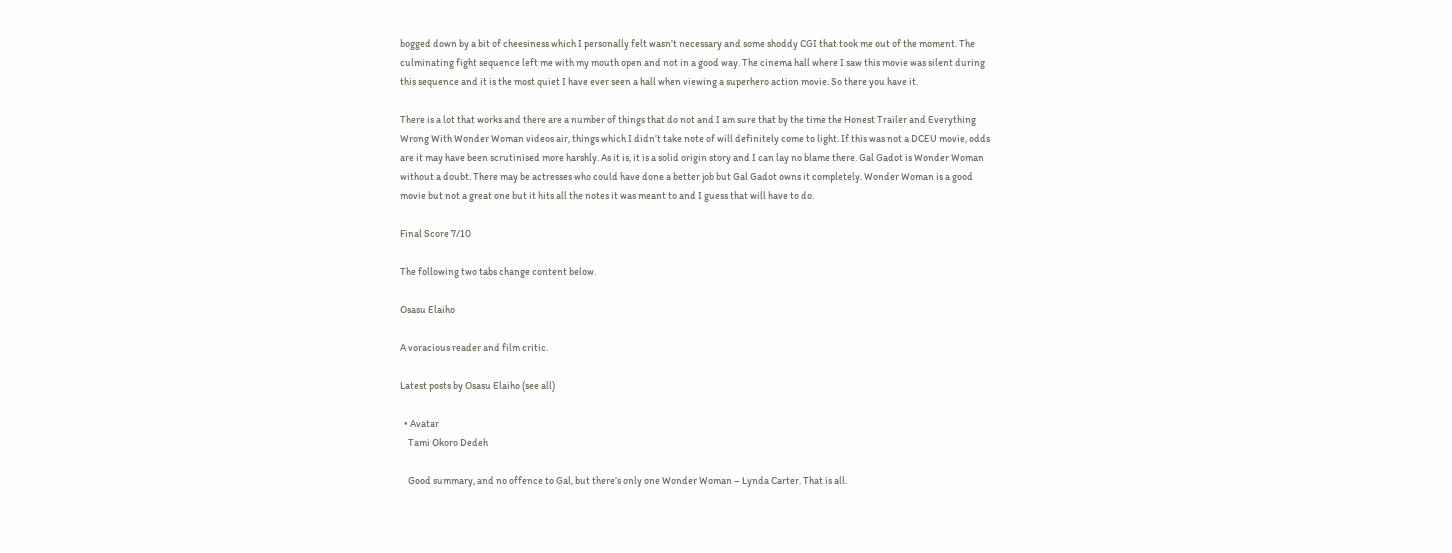bogged down by a bit of cheesiness which I personally felt wasn’t necessary and some shoddy CGI that took me out of the moment. The culminating fight sequence left me with my mouth open and not in a good way. The cinema hall where I saw this movie was silent during this sequence and it is the most quiet I have ever seen a hall when viewing a superhero action movie. So there you have it.

There is a lot that works and there are a number of things that do not and I am sure that by the time the Honest Trailer and Everything Wrong With Wonder Woman videos air, things which I didn’t take note of will definitely come to light. If this was not a DCEU movie, odds are it may have been scrutinised more harshly. As it is, it is a solid origin story and I can lay no blame there. Gal Gadot is Wonder Woman without a doubt. There may be actresses who could have done a better job but Gal Gadot owns it completely. Wonder Woman is a good movie but not a great one but it hits all the notes it was meant to and I guess that will have to do.

Final Score 7/10

The following two tabs change content below.

Osasu Elaiho

A voracious reader and film critic.

Latest posts by Osasu Elaiho (see all)

  • Avatar
    Tami Okoro Dedeh

    Good summary, and no offence to Gal, but there’s only one Wonder Woman – Lynda Carter. That is all.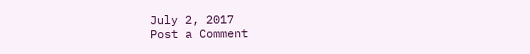July 2, 2017
Post a Comment